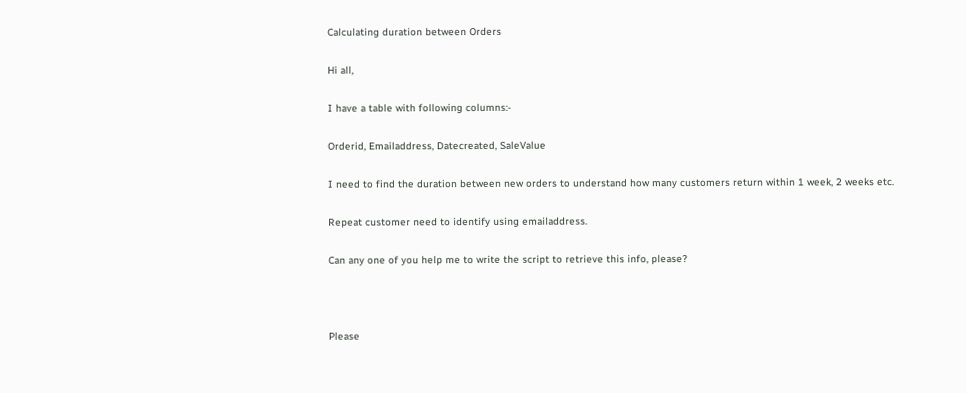Calculating duration between Orders

Hi all,

I have a table with following columns:-

Orderid, Emailaddress, Datecreated, SaleValue

I need to find the duration between new orders to understand how many customers return within 1 week, 2 weeks etc.

Repeat customer need to identify using emailaddress.

Can any one of you help me to write the script to retrieve this info, please?



Please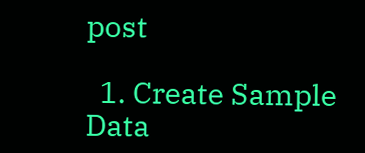post

  1. Create Sample Data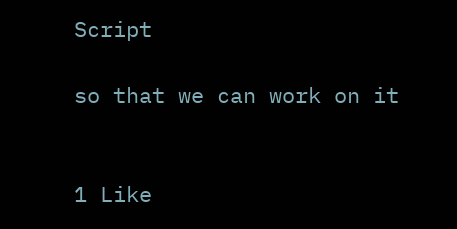Script

so that we can work on it


1 Like